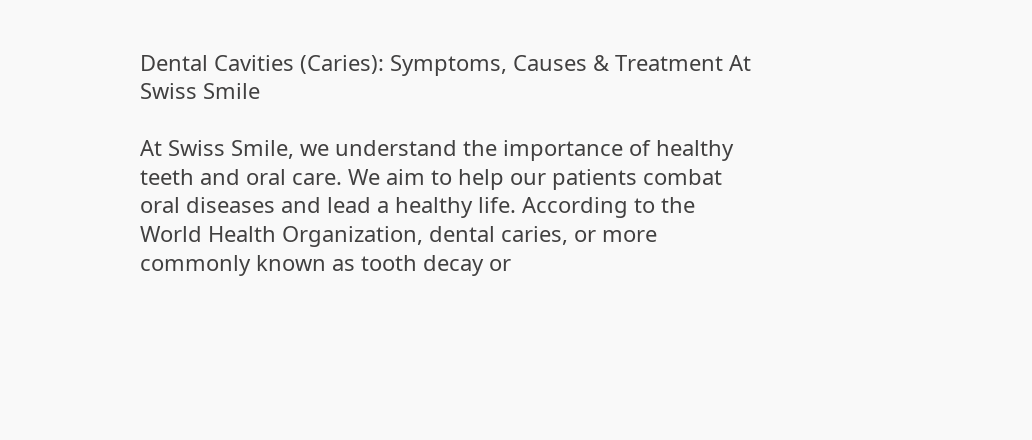Dental Cavities (Caries): Symptoms, Causes & Treatment At Swiss Smile

At Swiss Smile, we understand the importance of healthy teeth and oral care. We aim to help our patients combat oral diseases and lead a healthy life. According to the World Health Organization, dental caries, or more commonly known as tooth decay or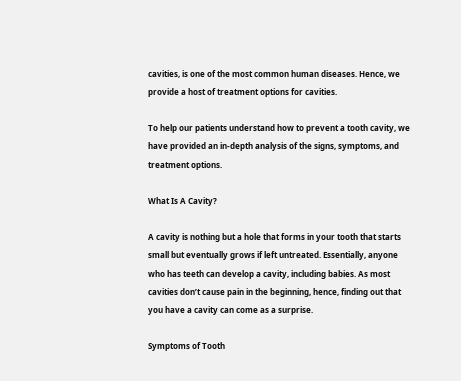cavities, is one of the most common human diseases. Hence, we provide a host of treatment options for cavities.

To help our patients understand how to prevent a tooth cavity, we have provided an in-depth analysis of the signs, symptoms, and treatment options.

What Is A Cavity?

A cavity is nothing but a hole that forms in your tooth that starts small but eventually grows if left untreated. Essentially, anyone who has teeth can develop a cavity, including babies. As most cavities don’t cause pain in the beginning, hence, finding out that you have a cavity can come as a surprise.

Symptoms of Tooth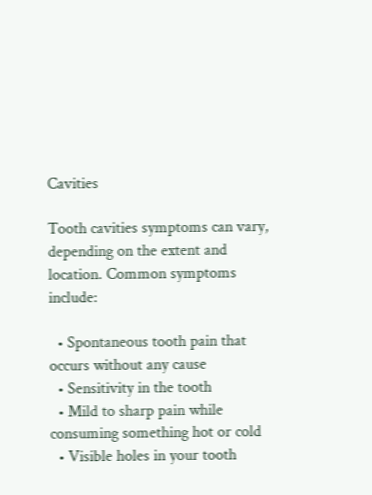Cavities

Tooth cavities symptoms can vary, depending on the extent and location. Common symptoms include:

  • Spontaneous tooth pain that occurs without any cause
  • Sensitivity in the tooth
  • Mild to sharp pain while consuming something hot or cold
  • Visible holes in your tooth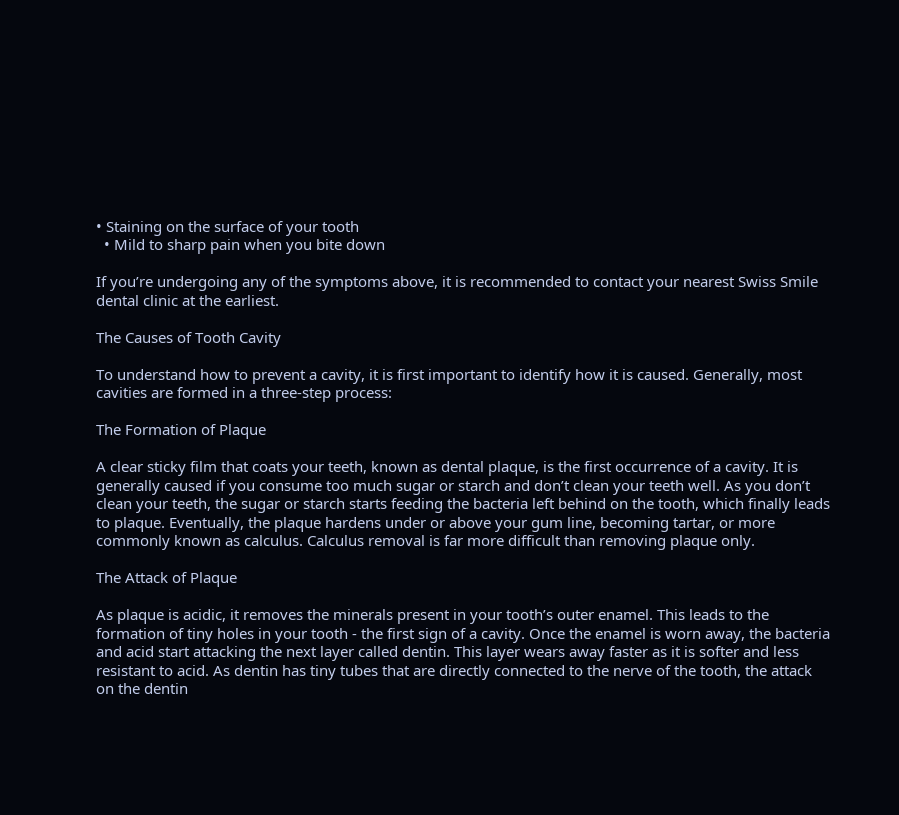• Staining on the surface of your tooth
  • Mild to sharp pain when you bite down

If you’re undergoing any of the symptoms above, it is recommended to contact your nearest Swiss Smile dental clinic at the earliest.

The Causes of Tooth Cavity

To understand how to prevent a cavity, it is first important to identify how it is caused. Generally, most cavities are formed in a three-step process:

The Formation of Plaque

A clear sticky film that coats your teeth, known as dental plaque, is the first occurrence of a cavity. It is generally caused if you consume too much sugar or starch and don’t clean your teeth well. As you don’t clean your teeth, the sugar or starch starts feeding the bacteria left behind on the tooth, which finally leads to plaque. Eventually, the plaque hardens under or above your gum line, becoming tartar, or more commonly known as calculus. Calculus removal is far more difficult than removing plaque only.

The Attack of Plaque

As plaque is acidic, it removes the minerals present in your tooth’s outer enamel. This leads to the formation of tiny holes in your tooth - the first sign of a cavity. Once the enamel is worn away, the bacteria and acid start attacking the next layer called dentin. This layer wears away faster as it is softer and less resistant to acid. As dentin has tiny tubes that are directly connected to the nerve of the tooth, the attack on the dentin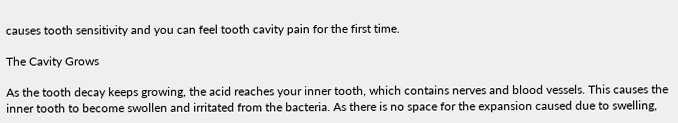causes tooth sensitivity and you can feel tooth cavity pain for the first time.

The Cavity Grows

As the tooth decay keeps growing, the acid reaches your inner tooth, which contains nerves and blood vessels. This causes the inner tooth to become swollen and irritated from the bacteria. As there is no space for the expansion caused due to swelling,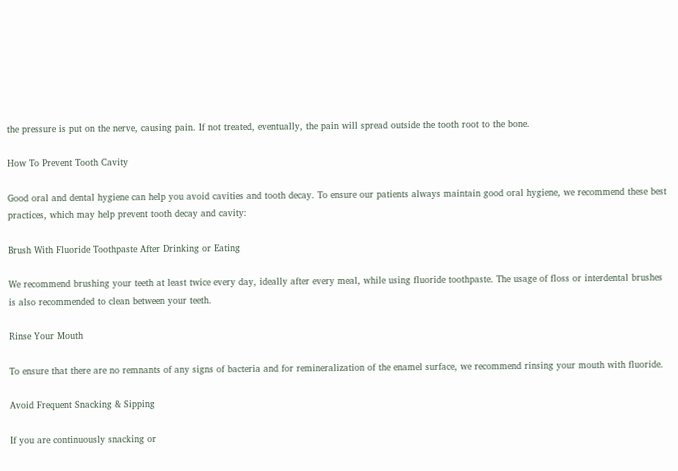the pressure is put on the nerve, causing pain. If not treated, eventually, the pain will spread outside the tooth root to the bone.

How To Prevent Tooth Cavity

Good oral and dental hygiene can help you avoid cavities and tooth decay. To ensure our patients always maintain good oral hygiene, we recommend these best practices, which may help prevent tooth decay and cavity:

Brush With Fluoride Toothpaste After Drinking or Eating

We recommend brushing your teeth at least twice every day, ideally after every meal, while using fluoride toothpaste. The usage of floss or interdental brushes is also recommended to clean between your teeth.

Rinse Your Mouth

To ensure that there are no remnants of any signs of bacteria and for remineralization of the enamel surface, we recommend rinsing your mouth with fluoride.

Avoid Frequent Snacking & Sipping

If you are continuously snacking or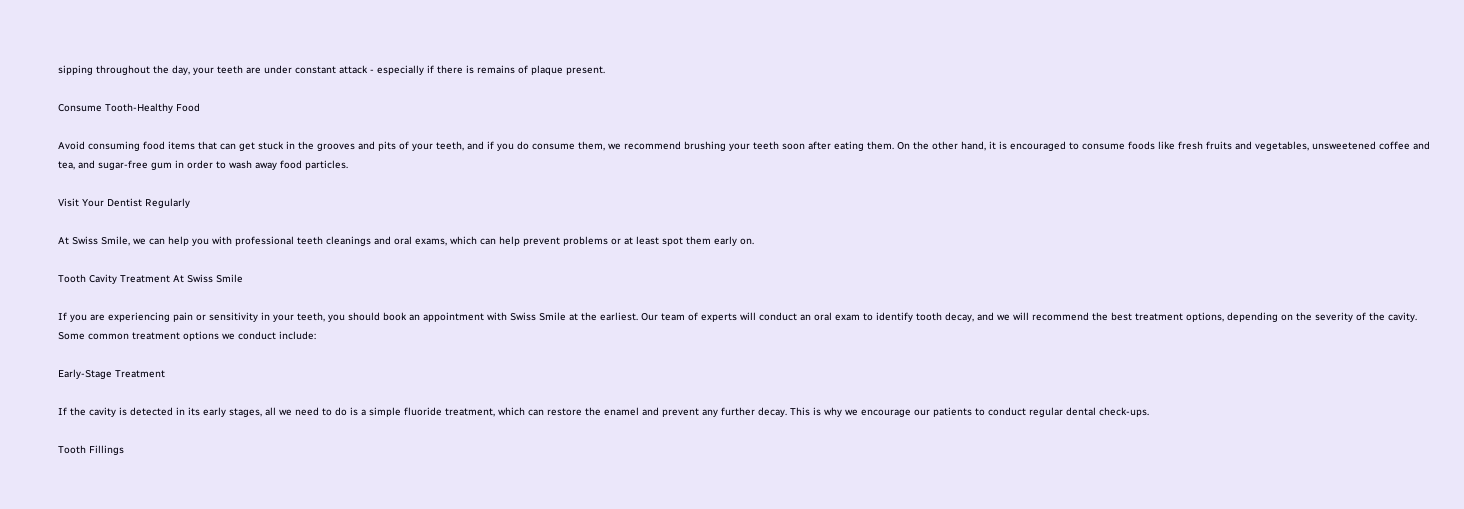sipping throughout the day, your teeth are under constant attack - especially if there is remains of plaque present.

Consume Tooth-Healthy Food

Avoid consuming food items that can get stuck in the grooves and pits of your teeth, and if you do consume them, we recommend brushing your teeth soon after eating them. On the other hand, it is encouraged to consume foods like fresh fruits and vegetables, unsweetened coffee and tea, and sugar-free gum in order to wash away food particles.

Visit Your Dentist Regularly

At Swiss Smile, we can help you with professional teeth cleanings and oral exams, which can help prevent problems or at least spot them early on.

Tooth Cavity Treatment At Swiss Smile

If you are experiencing pain or sensitivity in your teeth, you should book an appointment with Swiss Smile at the earliest. Our team of experts will conduct an oral exam to identify tooth decay, and we will recommend the best treatment options, depending on the severity of the cavity. Some common treatment options we conduct include:

Early-Stage Treatment

If the cavity is detected in its early stages, all we need to do is a simple fluoride treatment, which can restore the enamel and prevent any further decay. This is why we encourage our patients to conduct regular dental check-ups.

Tooth Fillings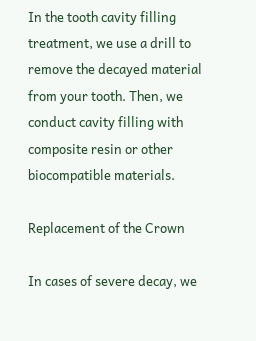In the tooth cavity filling treatment, we use a drill to remove the decayed material from your tooth. Then, we conduct cavity filling with composite resin or other biocompatible materials.

Replacement of the Crown

In cases of severe decay, we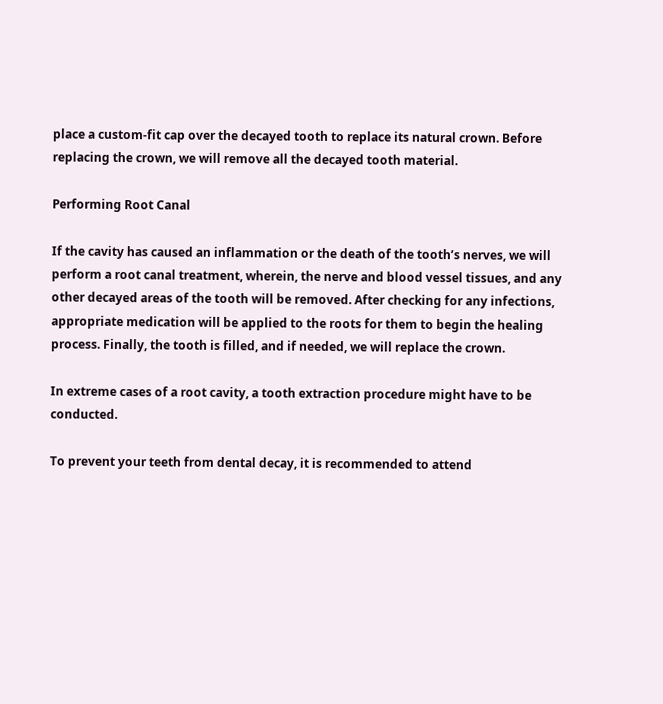place a custom-fit cap over the decayed tooth to replace its natural crown. Before replacing the crown, we will remove all the decayed tooth material.

Performing Root Canal

If the cavity has caused an inflammation or the death of the tooth’s nerves, we will perform a root canal treatment, wherein, the nerve and blood vessel tissues, and any other decayed areas of the tooth will be removed. After checking for any infections, appropriate medication will be applied to the roots for them to begin the healing process. Finally, the tooth is filled, and if needed, we will replace the crown.

In extreme cases of a root cavity, a tooth extraction procedure might have to be conducted.

To prevent your teeth from dental decay, it is recommended to attend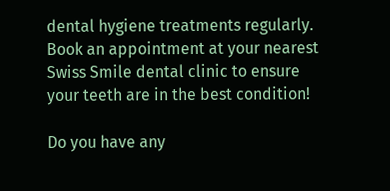dental hygiene treatments regularly. Book an appointment at your nearest Swiss Smile dental clinic to ensure your teeth are in the best condition!

Do you have any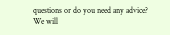questions or do you need any advice?
We will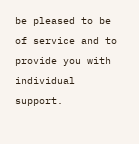be pleased to be of service and to provide you with individual support.